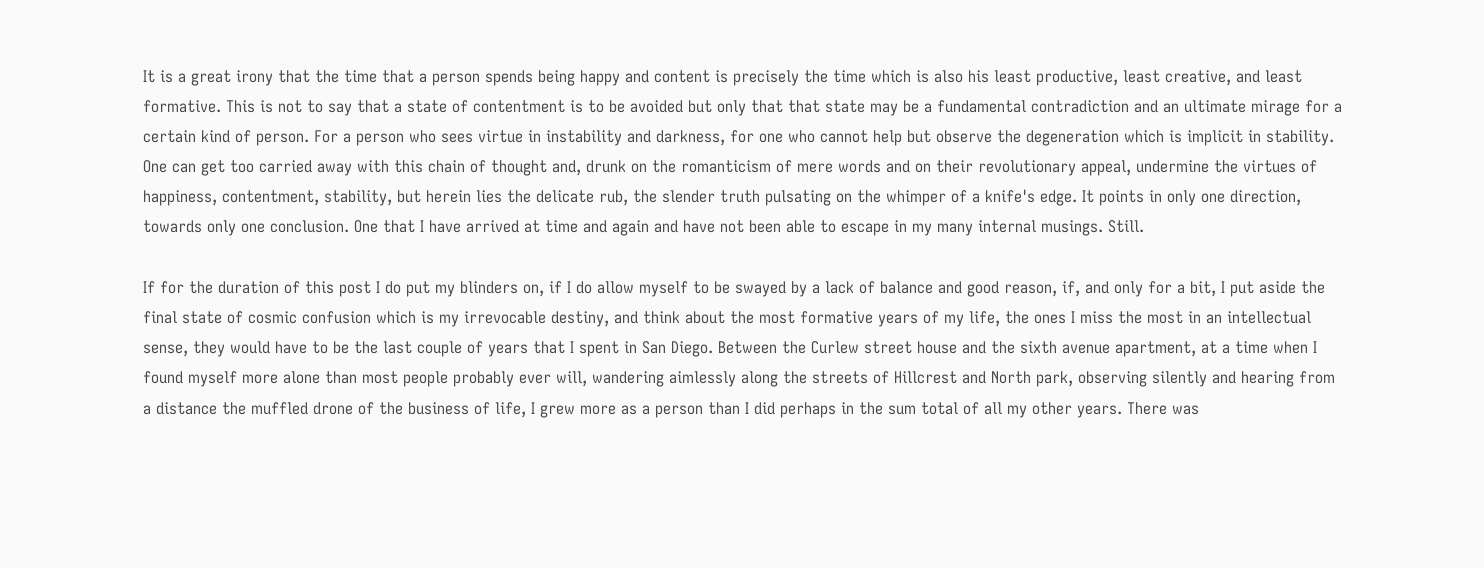It is a great irony that the time that a person spends being happy and content is precisely the time which is also his least productive, least creative, and least formative. This is not to say that a state of contentment is to be avoided but only that that state may be a fundamental contradiction and an ultimate mirage for a certain kind of person. For a person who sees virtue in instability and darkness, for one who cannot help but observe the degeneration which is implicit in stability. One can get too carried away with this chain of thought and, drunk on the romanticism of mere words and on their revolutionary appeal, undermine the virtues of happiness, contentment, stability, but herein lies the delicate rub, the slender truth pulsating on the whimper of a knife's edge. It points in only one direction, towards only one conclusion. One that I have arrived at time and again and have not been able to escape in my many internal musings. Still.

If for the duration of this post I do put my blinders on, if I do allow myself to be swayed by a lack of balance and good reason, if, and only for a bit, I put aside the final state of cosmic confusion which is my irrevocable destiny, and think about the most formative years of my life, the ones I miss the most in an intellectual sense, they would have to be the last couple of years that I spent in San Diego. Between the Curlew street house and the sixth avenue apartment, at a time when I found myself more alone than most people probably ever will, wandering aimlessly along the streets of Hillcrest and North park, observing silently and hearing from a distance the muffled drone of the business of life, I grew more as a person than I did perhaps in the sum total of all my other years. There was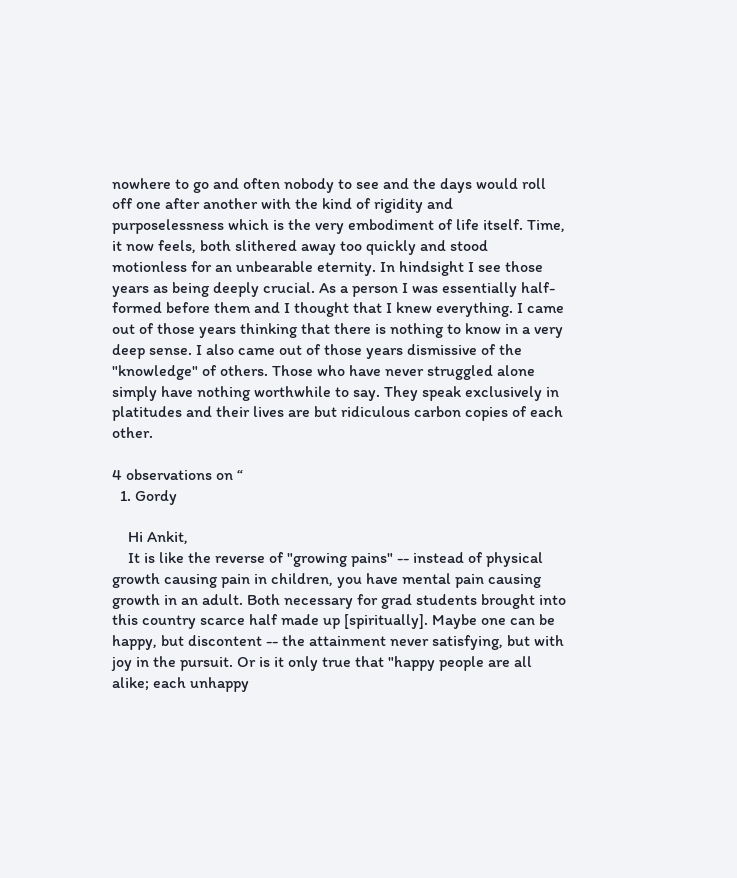nowhere to go and often nobody to see and the days would roll off one after another with the kind of rigidity and purposelessness which is the very embodiment of life itself. Time, it now feels, both slithered away too quickly and stood motionless for an unbearable eternity. In hindsight I see those years as being deeply crucial. As a person I was essentially half-formed before them and I thought that I knew everything. I came out of those years thinking that there is nothing to know in a very deep sense. I also came out of those years dismissive of the "knowledge" of others. Those who have never struggled alone simply have nothing worthwhile to say. They speak exclusively in platitudes and their lives are but ridiculous carbon copies of each other.

4 observations on “
  1. Gordy

    Hi Ankit,
    It is like the reverse of "growing pains" -- instead of physical growth causing pain in children, you have mental pain causing growth in an adult. Both necessary for grad students brought into this country scarce half made up [spiritually]. Maybe one can be happy, but discontent -- the attainment never satisfying, but with joy in the pursuit. Or is it only true that "happy people are all alike; each unhappy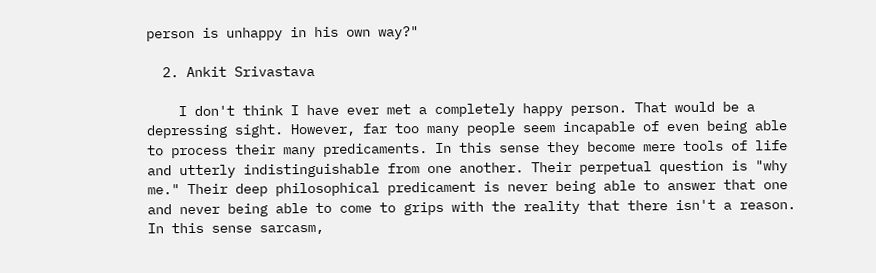person is unhappy in his own way?"

  2. Ankit Srivastava

    I don't think I have ever met a completely happy person. That would be a depressing sight. However, far too many people seem incapable of even being able to process their many predicaments. In this sense they become mere tools of life and utterly indistinguishable from one another. Their perpetual question is "why me." Their deep philosophical predicament is never being able to answer that one and never being able to come to grips with the reality that there isn't a reason. In this sense sarcasm,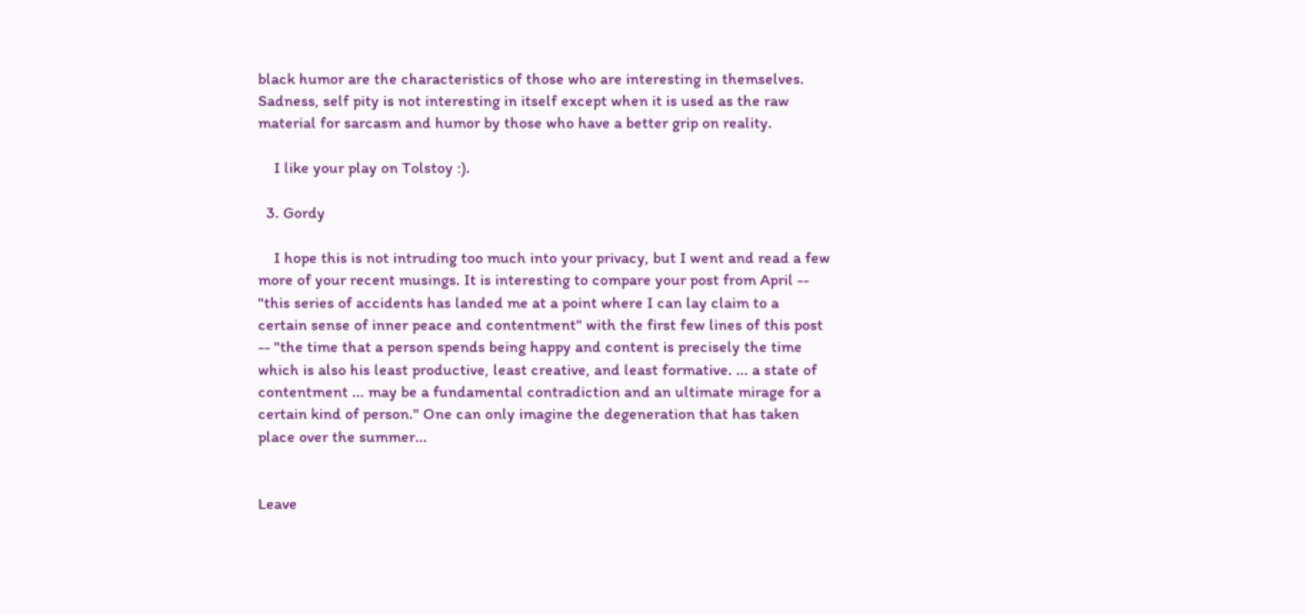black humor are the characteristics of those who are interesting in themselves. Sadness, self pity is not interesting in itself except when it is used as the raw material for sarcasm and humor by those who have a better grip on reality.

    I like your play on Tolstoy :).

  3. Gordy

    I hope this is not intruding too much into your privacy, but I went and read a few more of your recent musings. It is interesting to compare your post from April -- "this series of accidents has landed me at a point where I can lay claim to a certain sense of inner peace and contentment" with the first few lines of this post -- "the time that a person spends being happy and content is precisely the time which is also his least productive, least creative, and least formative. ... a state of contentment ... may be a fundamental contradiction and an ultimate mirage for a certain kind of person." One can only imagine the degeneration that has taken place over the summer...


Leave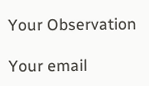Your Observation

Your email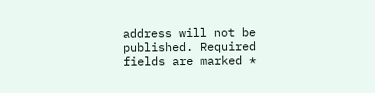address will not be published. Required fields are marked *